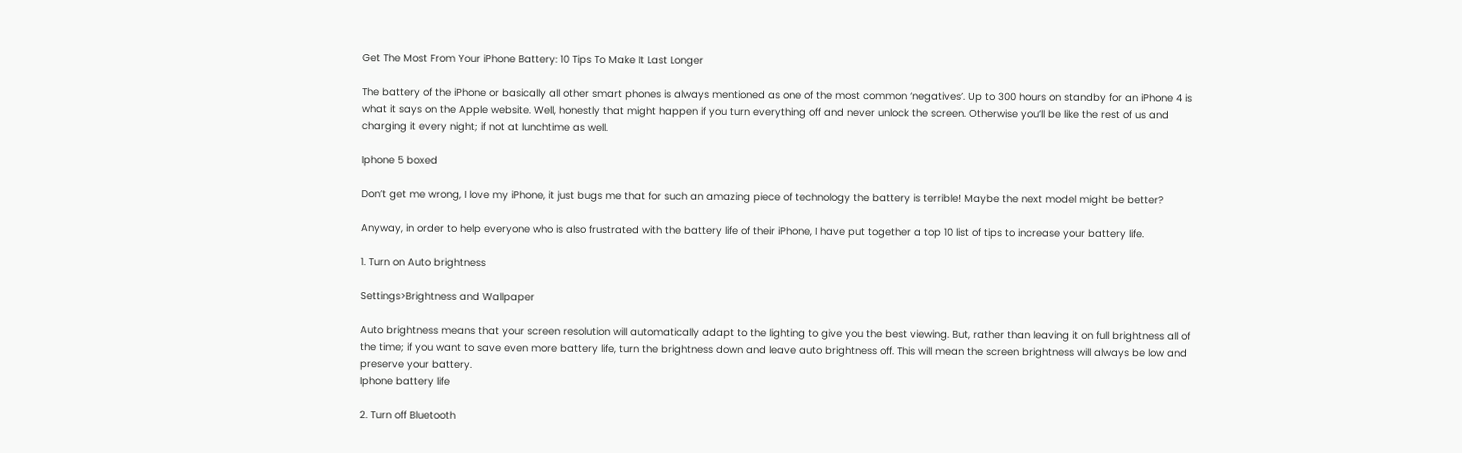Get The Most From Your iPhone Battery: 10 Tips To Make It Last Longer

The battery of the iPhone or basically all other smart phones is always mentioned as one of the most common ‘negatives’. Up to 300 hours on standby for an iPhone 4 is what it says on the Apple website. Well, honestly that might happen if you turn everything off and never unlock the screen. Otherwise you’ll be like the rest of us and charging it every night; if not at lunchtime as well.

Iphone 5 boxed

Don’t get me wrong, I love my iPhone, it just bugs me that for such an amazing piece of technology the battery is terrible! Maybe the next model might be better?

Anyway, in order to help everyone who is also frustrated with the battery life of their iPhone, I have put together a top 10 list of tips to increase your battery life.

1. Turn on Auto brightness

Settings>Brightness and Wallpaper

Auto brightness means that your screen resolution will automatically adapt to the lighting to give you the best viewing. But, rather than leaving it on full brightness all of the time; if you want to save even more battery life, turn the brightness down and leave auto brightness off. This will mean the screen brightness will always be low and preserve your battery.
Iphone battery life

2. Turn off Bluetooth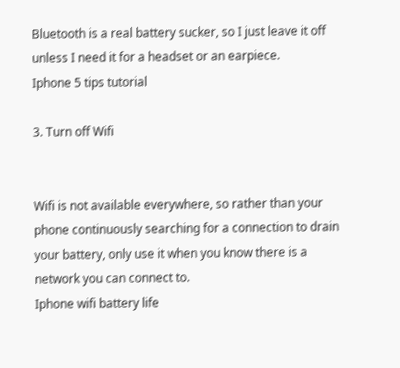Bluetooth is a real battery sucker, so I just leave it off unless I need it for a headset or an earpiece.
Iphone 5 tips tutorial

3. Turn off Wifi


Wifi is not available everywhere, so rather than your phone continuously searching for a connection to drain your battery, only use it when you know there is a network you can connect to.
Iphone wifi battery life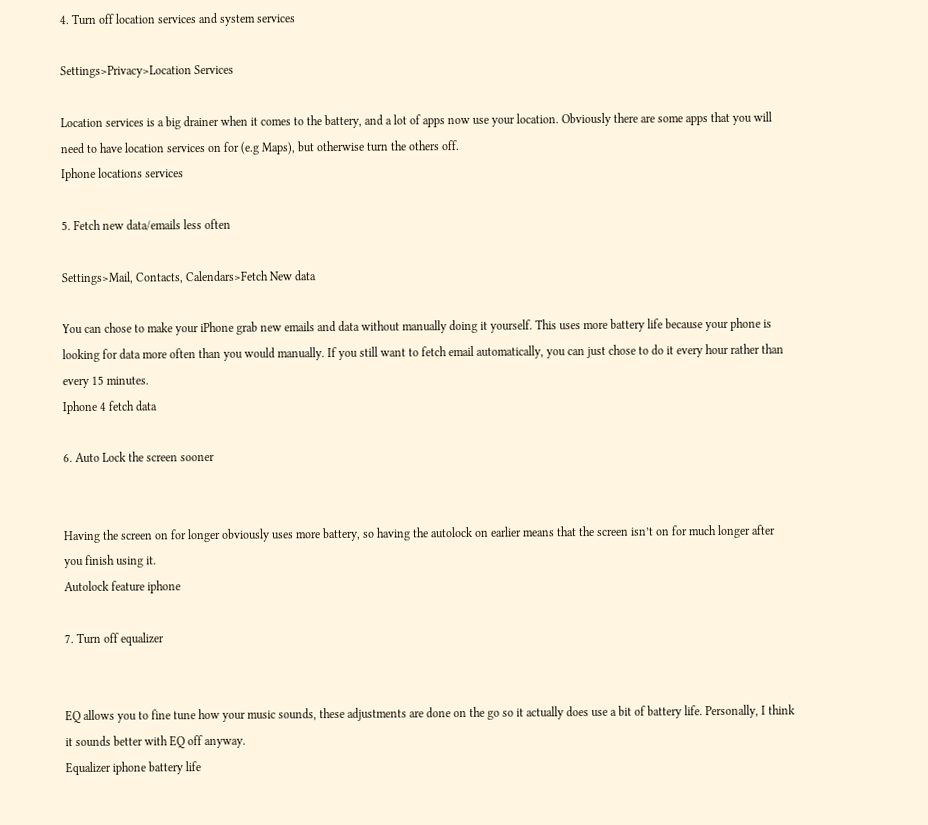4. Turn off location services and system services

Settings>Privacy>Location Services

Location services is a big drainer when it comes to the battery, and a lot of apps now use your location. Obviously there are some apps that you will need to have location services on for (e.g Maps), but otherwise turn the others off.
Iphone locations services

5. Fetch new data/emails less often

Settings>Mail, Contacts, Calendars>Fetch New data

You can chose to make your iPhone grab new emails and data without manually doing it yourself. This uses more battery life because your phone is looking for data more often than you would manually. If you still want to fetch email automatically, you can just chose to do it every hour rather than every 15 minutes.
Iphone 4 fetch data

6. Auto Lock the screen sooner


Having the screen on for longer obviously uses more battery, so having the autolock on earlier means that the screen isn’t on for much longer after you finish using it.
Autolock feature iphone

7. Turn off equalizer


EQ allows you to fine tune how your music sounds, these adjustments are done on the go so it actually does use a bit of battery life. Personally, I think it sounds better with EQ off anyway.
Equalizer iphone battery life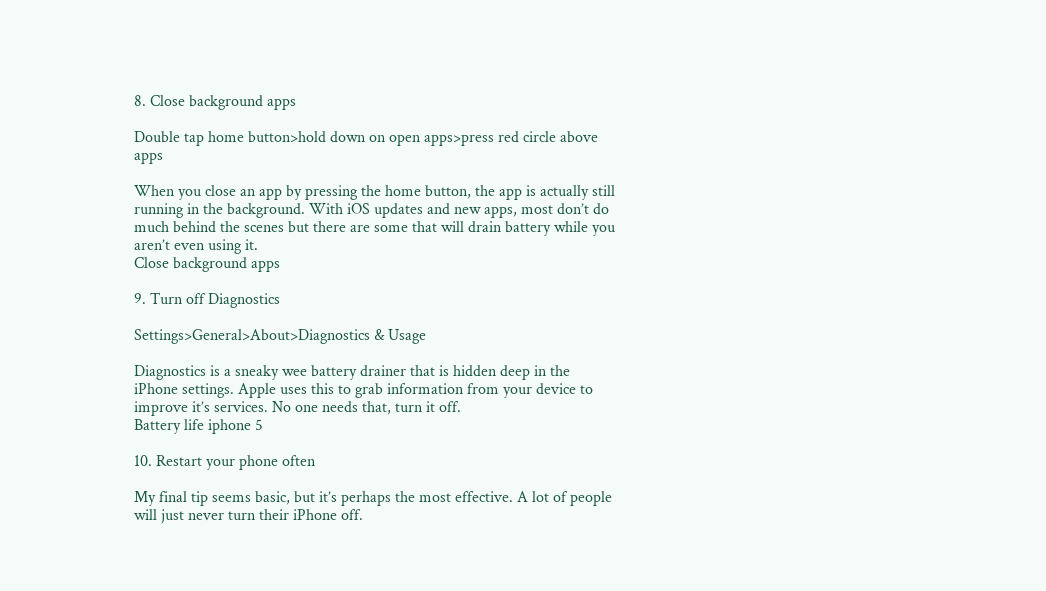8. Close background apps

Double tap home button>hold down on open apps>press red circle above apps

When you close an app by pressing the home button, the app is actually still running in the background. With iOS updates and new apps, most don’t do much behind the scenes but there are some that will drain battery while you aren’t even using it.
Close background apps

9. Turn off Diagnostics

Settings>General>About>Diagnostics & Usage

Diagnostics is a sneaky wee battery drainer that is hidden deep in the iPhone settings. Apple uses this to grab information from your device to improve it’s services. No one needs that, turn it off.
Battery life iphone 5

10. Restart your phone often

My final tip seems basic, but it’s perhaps the most effective. A lot of people will just never turn their iPhone off.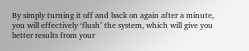By simply turning it off and back on again after a minute, you will effectively ‘flush’ the system, which will give you better results from your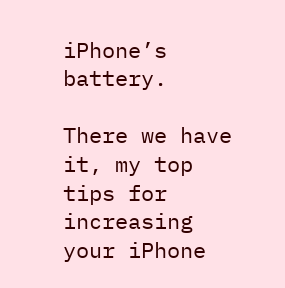iPhone’s battery.

There we have it, my top tips for increasing your iPhone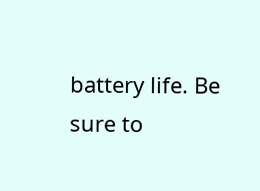battery life. Be sure to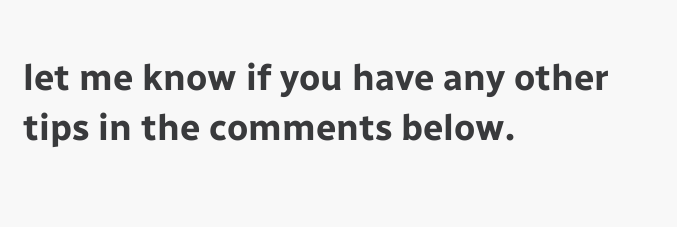let me know if you have any other tips in the comments below.